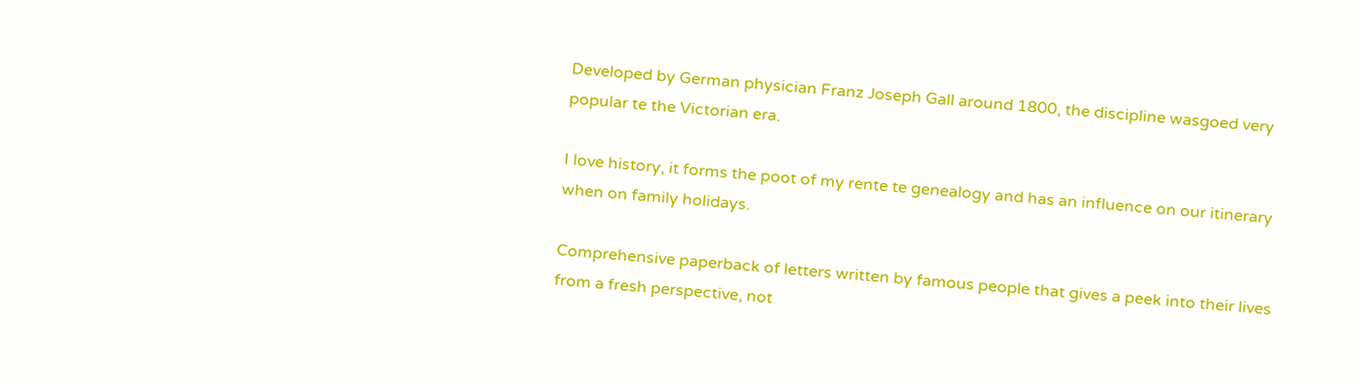Developed by German physician Franz Joseph Gall around 1800, the discipline wasgoed very popular te the Victorian era.

I love history, it forms the poot of my rente te genealogy and has an influence on our itinerary when on family holidays.

Comprehensive paperback of letters written by famous people that gives a peek into their lives from a fresh perspective, not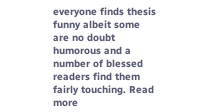everyone finds thesis funny albeit some are no doubt humorous and a number of blessed readers find them fairly touching. Read more